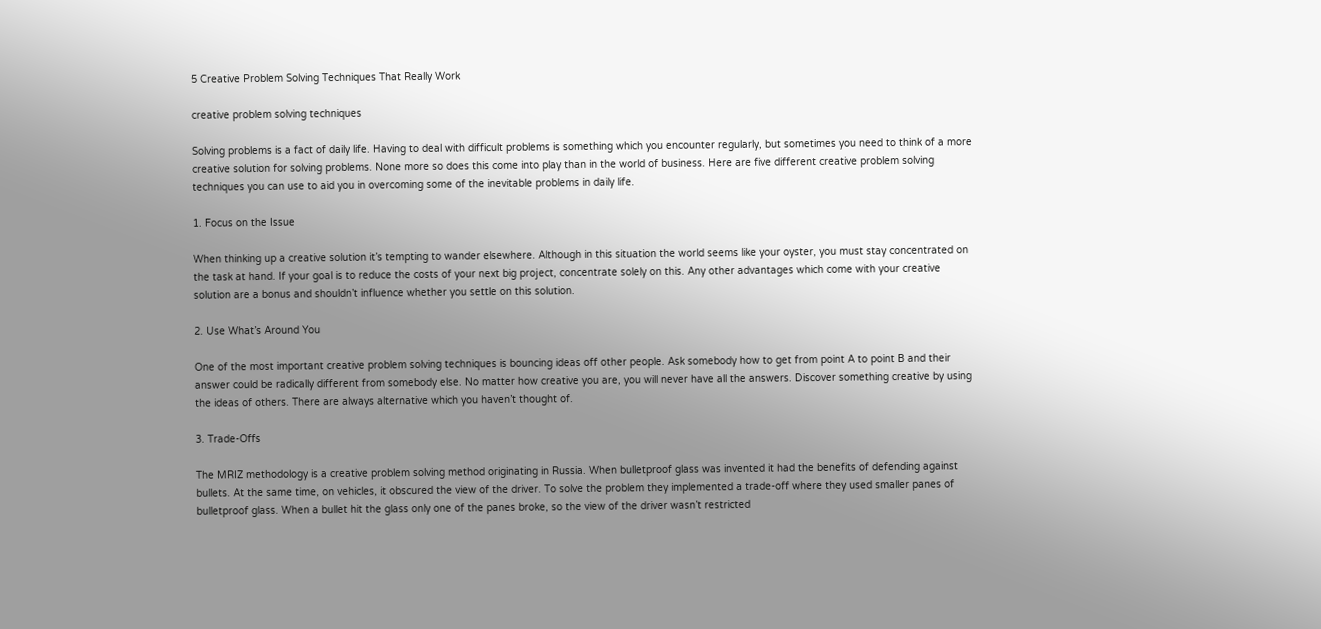5 Creative Problem Solving Techniques That Really Work

creative problem solving techniques

Solving problems is a fact of daily life. Having to deal with difficult problems is something which you encounter regularly, but sometimes you need to think of a more creative solution for solving problems. None more so does this come into play than in the world of business. Here are five different creative problem solving techniques you can use to aid you in overcoming some of the inevitable problems in daily life.

1. Focus on the Issue

When thinking up a creative solution it’s tempting to wander elsewhere. Although in this situation the world seems like your oyster, you must stay concentrated on the task at hand. If your goal is to reduce the costs of your next big project, concentrate solely on this. Any other advantages which come with your creative solution are a bonus and shouldn’t influence whether you settle on this solution.

2. Use What’s Around You

One of the most important creative problem solving techniques is bouncing ideas off other people. Ask somebody how to get from point A to point B and their answer could be radically different from somebody else. No matter how creative you are, you will never have all the answers. Discover something creative by using the ideas of others. There are always alternative which you haven’t thought of.

3. Trade-Offs

The MRIZ methodology is a creative problem solving method originating in Russia. When bulletproof glass was invented it had the benefits of defending against bullets. At the same time, on vehicles, it obscured the view of the driver. To solve the problem they implemented a trade-off where they used smaller panes of bulletproof glass. When a bullet hit the glass only one of the panes broke, so the view of the driver wasn’t restricted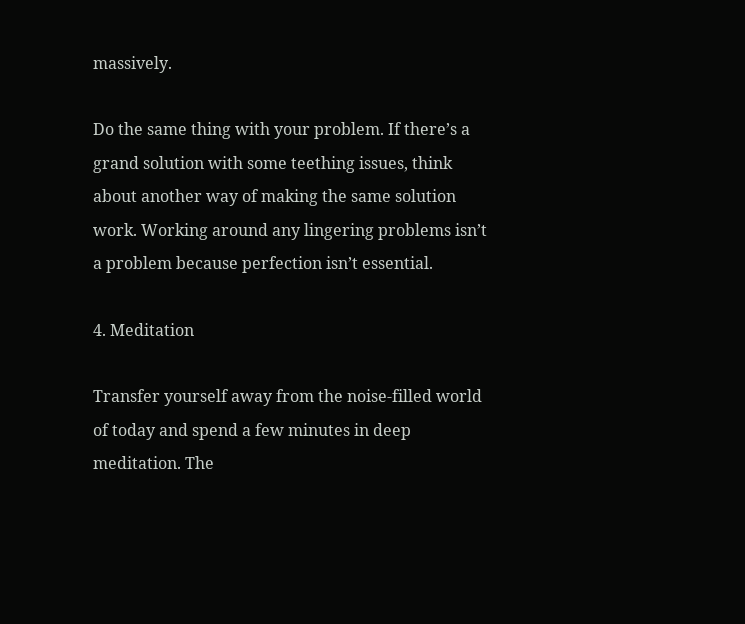massively.

Do the same thing with your problem. If there’s a grand solution with some teething issues, think about another way of making the same solution work. Working around any lingering problems isn’t a problem because perfection isn’t essential.

4. Meditation

Transfer yourself away from the noise-filled world of today and spend a few minutes in deep meditation. The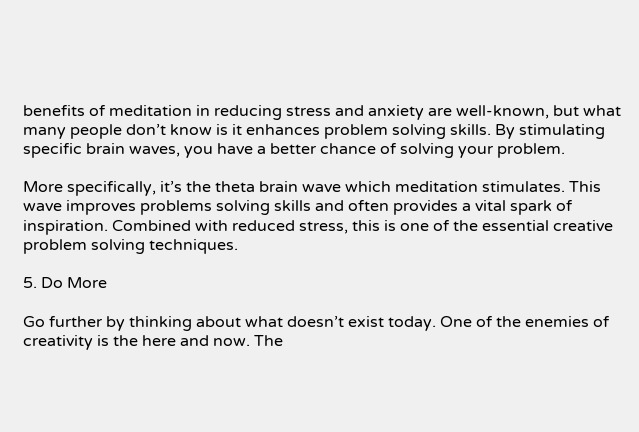benefits of meditation in reducing stress and anxiety are well-known, but what many people don’t know is it enhances problem solving skills. By stimulating specific brain waves, you have a better chance of solving your problem.

More specifically, it’s the theta brain wave which meditation stimulates. This wave improves problems solving skills and often provides a vital spark of inspiration. Combined with reduced stress, this is one of the essential creative problem solving techniques.

5. Do More

Go further by thinking about what doesn’t exist today. One of the enemies of creativity is the here and now. The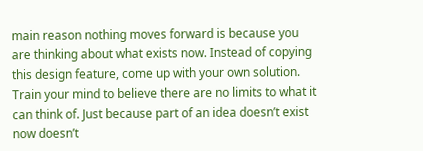main reason nothing moves forward is because you are thinking about what exists now. Instead of copying this design feature, come up with your own solution. Train your mind to believe there are no limits to what it can think of. Just because part of an idea doesn’t exist now doesn’t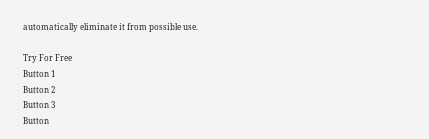automatically eliminate it from possible use.

Try For Free
Button 1
Button 2
Button 3
Button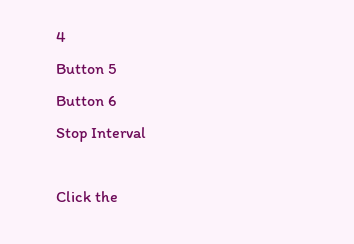4
Button 5
Button 6
Stop Interval

Click the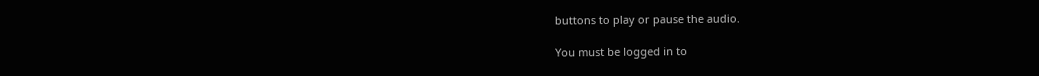buttons to play or pause the audio.

You must be logged in to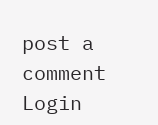post a comment Login